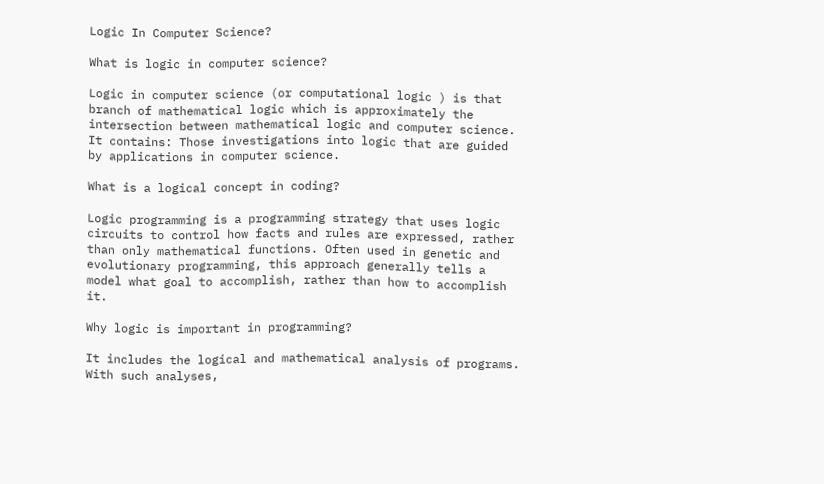Logic In Computer Science?

What is logic in computer science?

Logic in computer science (or computational logic ) is that branch of mathematical logic which is approximately the intersection between mathematical logic and computer science. It contains: Those investigations into logic that are guided by applications in computer science.

What is a logical concept in coding?

Logic programming is a programming strategy that uses logic circuits to control how facts and rules are expressed, rather than only mathematical functions. Often used in genetic and evolutionary programming, this approach generally tells a model what goal to accomplish, rather than how to accomplish it.

Why logic is important in programming?

It includes the logical and mathematical analysis of programs. With such analyses,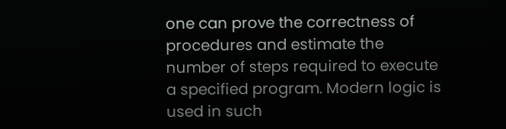one can prove the correctness of procedures and estimate the number of steps required to execute a specified program. Modern logic is used in such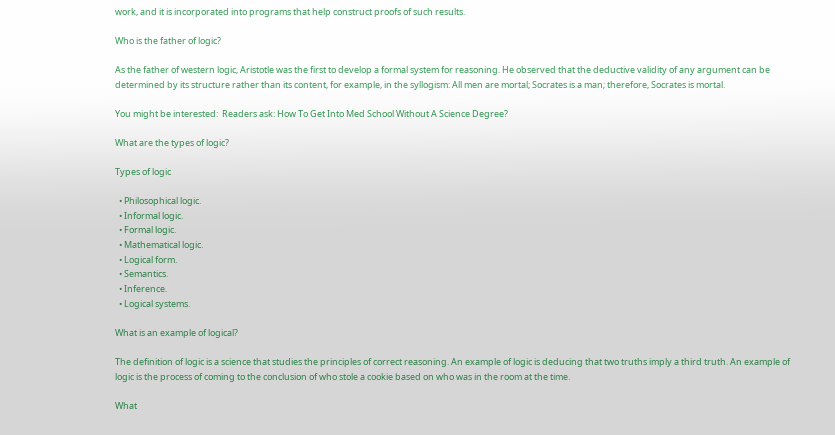work, and it is incorporated into programs that help construct proofs of such results.

Who is the father of logic?

As the father of western logic, Aristotle was the first to develop a formal system for reasoning. He observed that the deductive validity of any argument can be determined by its structure rather than its content, for example, in the syllogism: All men are mortal; Socrates is a man; therefore, Socrates is mortal.

You might be interested:  Readers ask: How To Get Into Med School Without A Science Degree?

What are the types of logic?

Types of logic

  • Philosophical logic.
  • Informal logic.
  • Formal logic.
  • Mathematical logic.
  • Logical form.
  • Semantics.
  • Inference.
  • Logical systems.

What is an example of logical?

The definition of logic is a science that studies the principles of correct reasoning. An example of logic is deducing that two truths imply a third truth. An example of logic is the process of coming to the conclusion of who stole a cookie based on who was in the room at the time.

What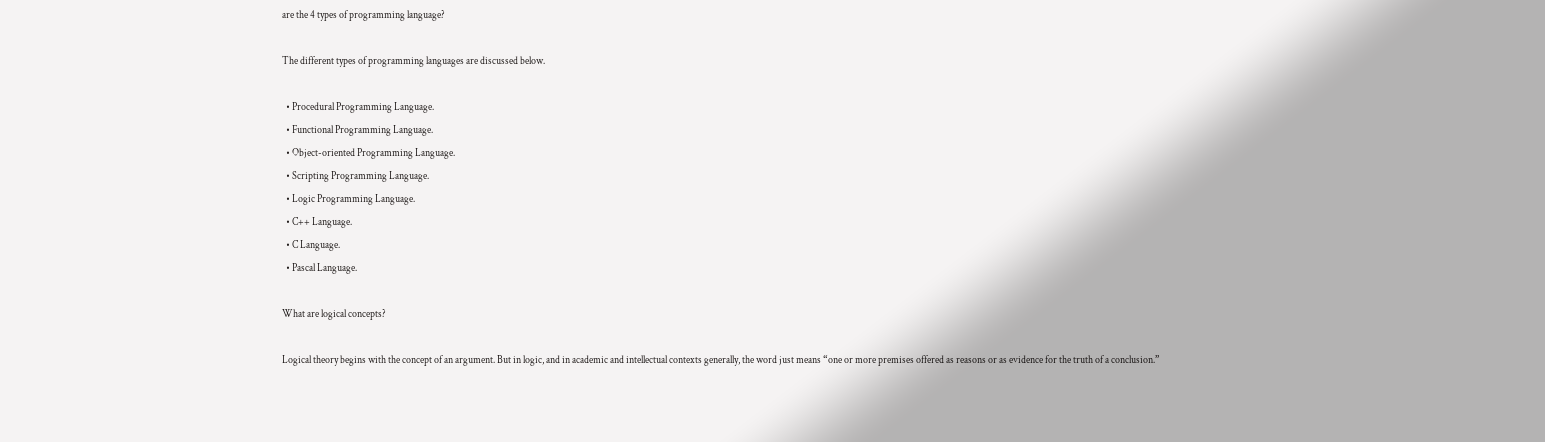are the 4 types of programming language?

The different types of programming languages are discussed below.

  • Procedural Programming Language.
  • Functional Programming Language.
  • Object-oriented Programming Language.
  • Scripting Programming Language.
  • Logic Programming Language.
  • C++ Language.
  • C Language.
  • Pascal Language.

What are logical concepts?

Logical theory begins with the concept of an argument. But in logic, and in academic and intellectual contexts generally, the word just means “one or more premises offered as reasons or as evidence for the truth of a conclusion.”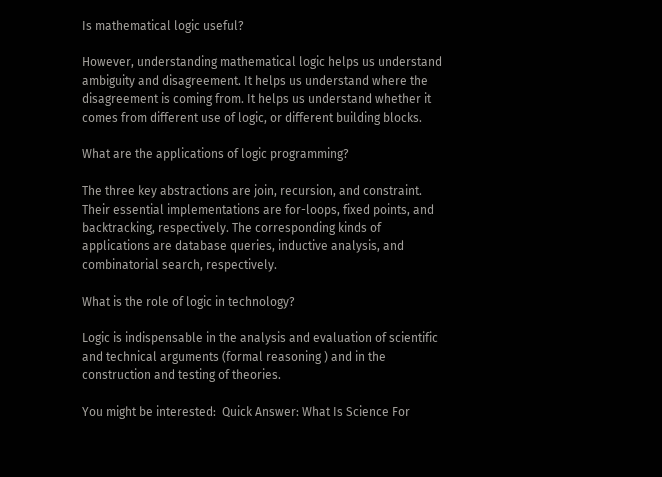Is mathematical logic useful?

However, understanding mathematical logic helps us understand ambiguity and disagreement. It helps us understand where the disagreement is coming from. It helps us understand whether it comes from different use of logic, or different building blocks.

What are the applications of logic programming?

The three key abstractions are join, recursion, and constraint. Their essential implementations are for-loops, fixed points, and backtracking, respectively. The corresponding kinds of applications are database queries, inductive analysis, and combinatorial search, respectively.

What is the role of logic in technology?

Logic is indispensable in the analysis and evaluation of scientific and technical arguments (formal reasoning ) and in the construction and testing of theories.

You might be interested:  Quick Answer: What Is Science For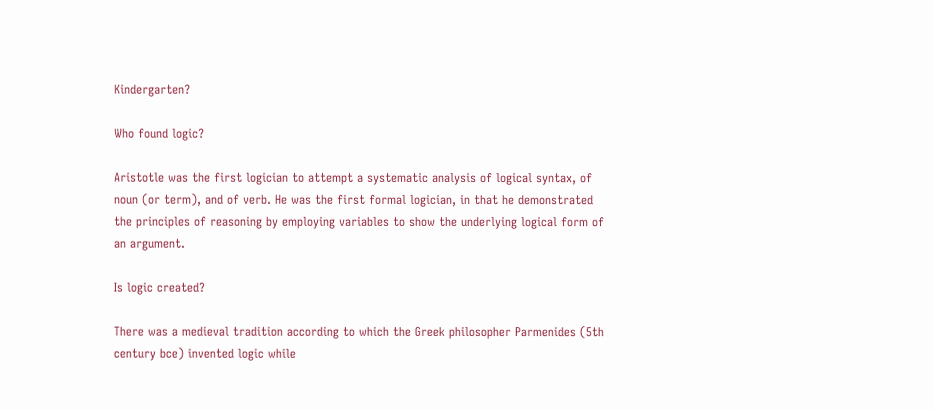Kindergarten?

Who found logic?

Aristotle was the first logician to attempt a systematic analysis of logical syntax, of noun (or term), and of verb. He was the first formal logician, in that he demonstrated the principles of reasoning by employing variables to show the underlying logical form of an argument.

Is logic created?

There was a medieval tradition according to which the Greek philosopher Parmenides (5th century bce) invented logic while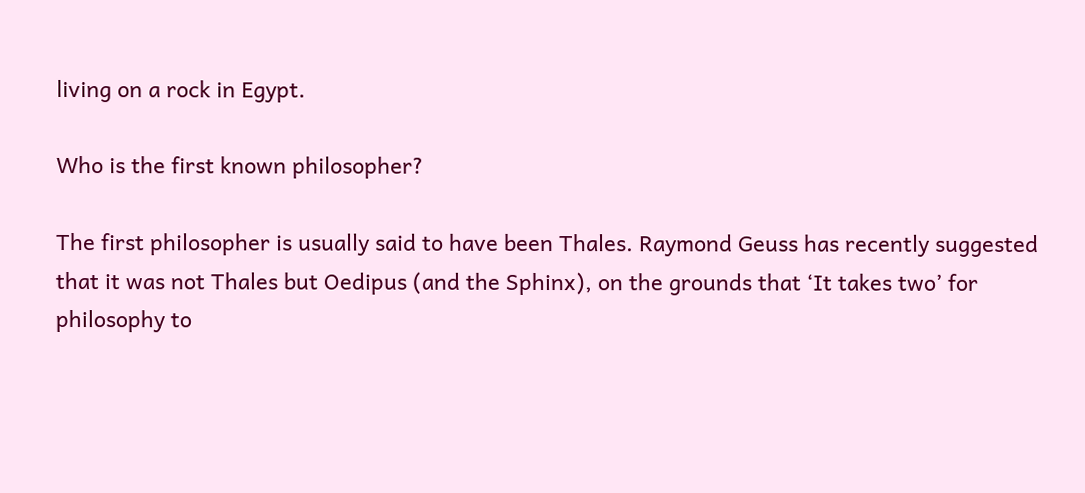living on a rock in Egypt.

Who is the first known philosopher?

The first philosopher is usually said to have been Thales. Raymond Geuss has recently suggested that it was not Thales but Oedipus (and the Sphinx), on the grounds that ‘It takes two’ for philosophy to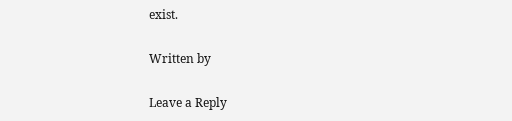exist.

Written by

Leave a Reply